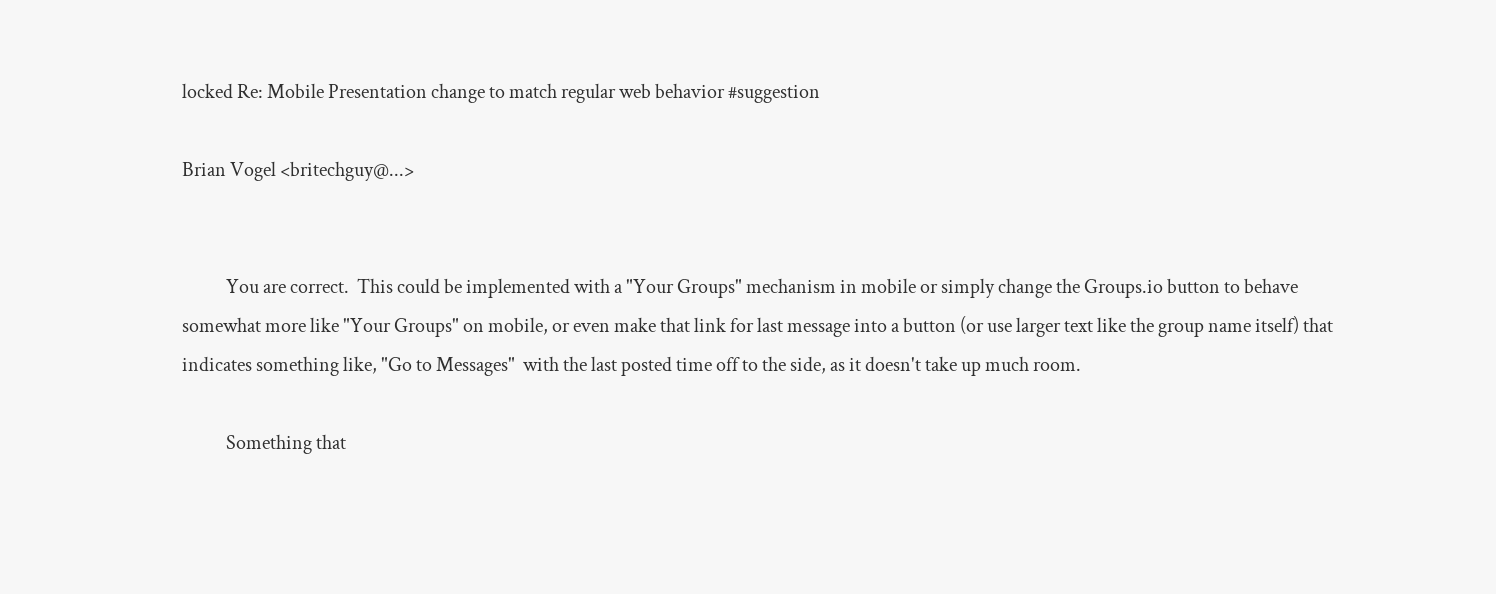locked Re: Mobile Presentation change to match regular web behavior #suggestion

Brian Vogel <britechguy@...>


           You are correct.  This could be implemented with a "Your Groups" mechanism in mobile or simply change the Groups.io button to behave somewhat more like "Your Groups" on mobile, or even make that link for last message into a button (or use larger text like the group name itself) that indicates something like, "Go to Messages"  with the last posted time off to the side, as it doesn't take up much room.

           Something that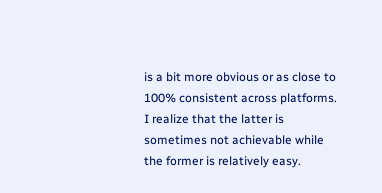is a bit more obvious or as close to 100% consistent across platforms.  I realize that the latter is sometimes not achievable while the former is relatively easy.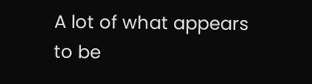A lot of what appears to be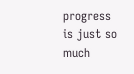progress is just so much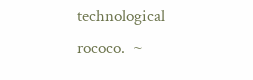technological rococo.  ~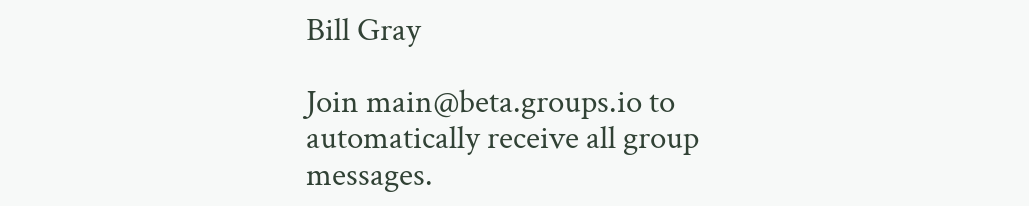Bill Gray

Join main@beta.groups.io to automatically receive all group messages.